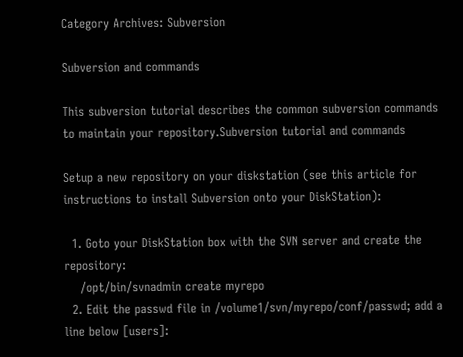Category Archives: Subversion

Subversion and commands

This subversion tutorial describes the common subversion commands to maintain your repository.Subversion tutorial and commands

Setup a new repository on your diskstation (see this article for instructions to install Subversion onto your DiskStation):

  1. Goto your DiskStation box with the SVN server and create the repository:
    /opt/bin/svnadmin create myrepo
  2. Edit the passwd file in /volume1/svn/myrepo/conf/passwd; add a line below [users]: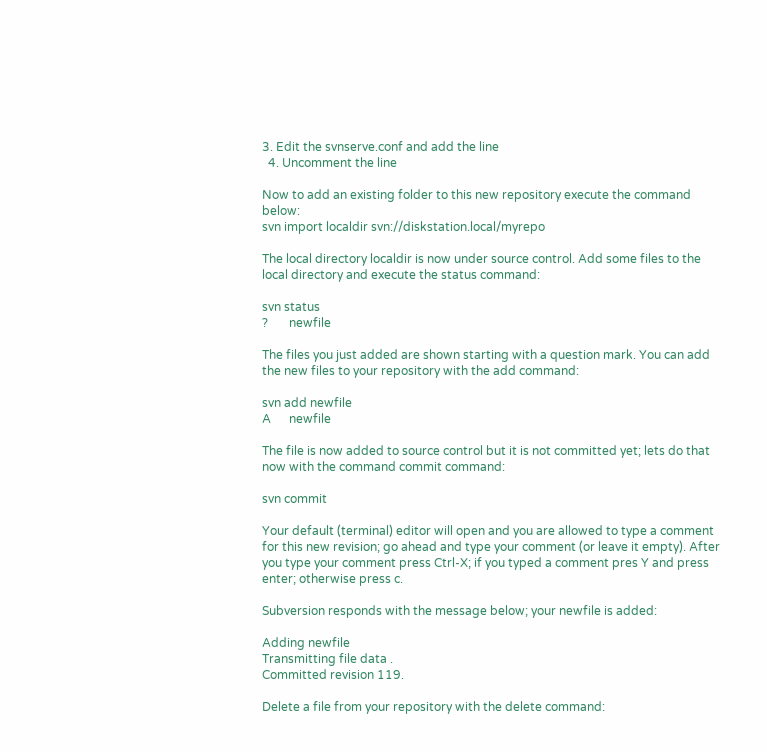3. Edit the svnserve.conf and add the line
  4. Uncomment the line

Now to add an existing folder to this new repository execute the command below:
svn import localdir svn://diskstation.local/myrepo

The local directory localdir is now under source control. Add some files to the local directory and execute the status command:

svn status
?       newfile

The files you just added are shown starting with a question mark. You can add the new files to your repository with the add command:

svn add newfile
A      newfile

The file is now added to source control but it is not committed yet; lets do that now with the command commit command:

svn commit

Your default (terminal) editor will open and you are allowed to type a comment for this new revision; go ahead and type your comment (or leave it empty). After you type your comment press Ctrl-X; if you typed a comment pres Y and press enter; otherwise press c.

Subversion responds with the message below; your newfile is added:

Adding newfile
Transmitting file data .
Committed revision 119.

Delete a file from your repository with the delete command: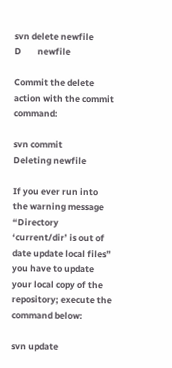svn delete newfile
D        newfile

Commit the delete action with the commit command:

svn commit
Deleting newfile

If you ever run into the warning message “Directory ‘current/dir’ is out of date update local files” you have to update your local copy of the repository; execute the command below:

svn update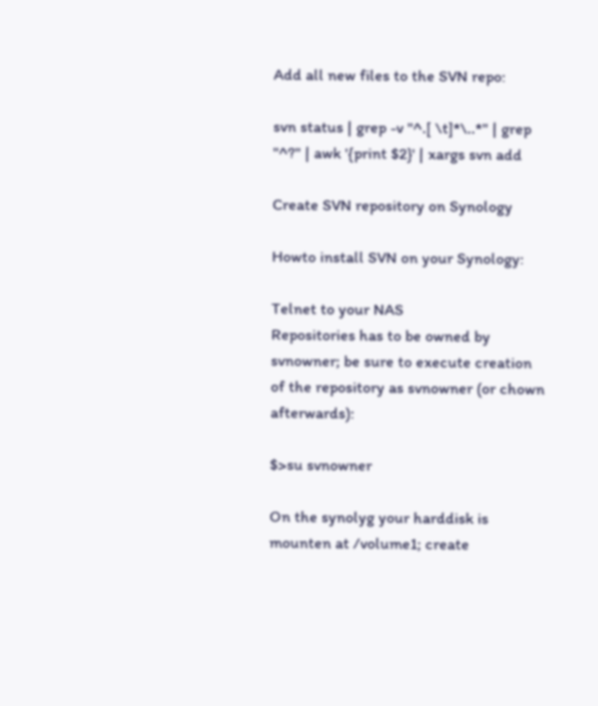Add all new files to the SVN repo:

svn status | grep -v "^.[ \t]*\..*" | grep "^?" | awk '{print $2}' | xargs svn add

Create SVN repository on Synology

Howto install SVN on your Synology:

Telnet to your NAS
Repositories has to be owned by svnowner; be sure to execute creation of the repository as svnowner (or chown afterwards):

$>su svnowner

On the synolyg your harddisk is mounten at /volume1; create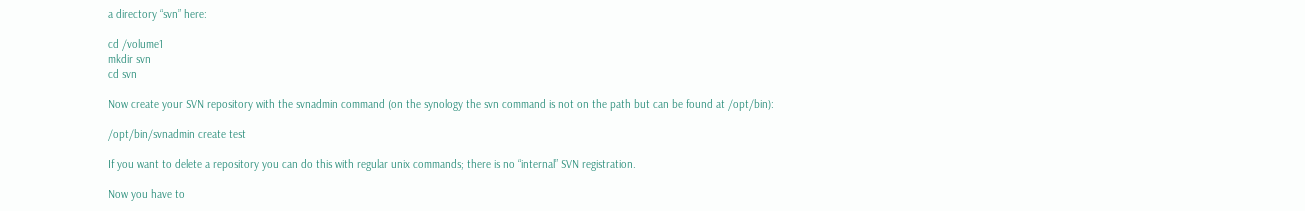a directory “svn” here:

cd /volume1
mkdir svn
cd svn

Now create your SVN repository with the svnadmin command (on the synology the svn command is not on the path but can be found at /opt/bin):

/opt/bin/svnadmin create test

If you want to delete a repository you can do this with regular unix commands; there is no “internal” SVN registration.

Now you have to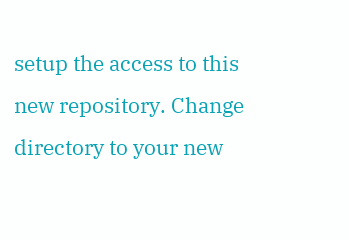setup the access to this new repository. Change directory to your new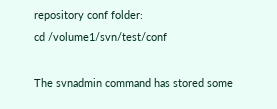repository conf folder:
cd /volume1/svn/test/conf

The svnadmin command has stored some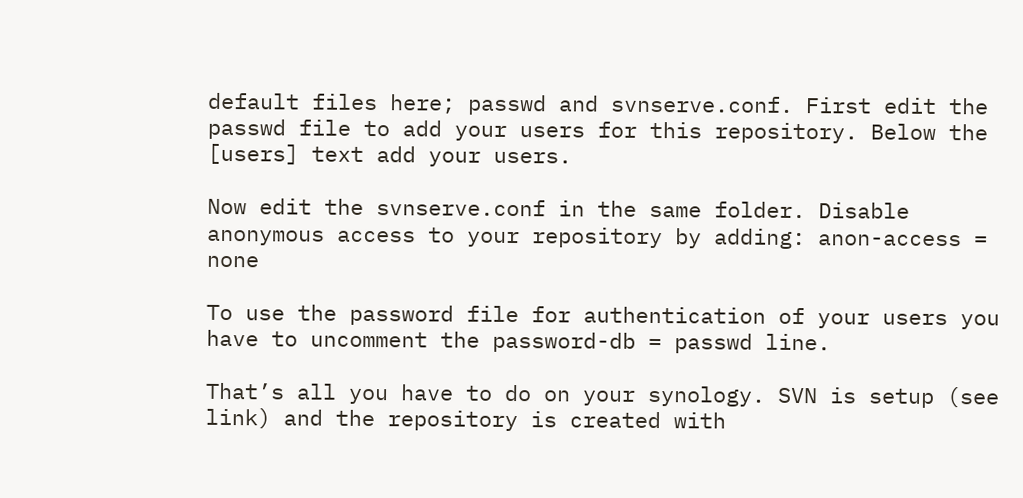default files here; passwd and svnserve.conf. First edit the passwd file to add your users for this repository. Below the [users] text add your users.

Now edit the svnserve.conf in the same folder. Disable anonymous access to your repository by adding: anon-access = none

To use the password file for authentication of your users you have to uncomment the password-db = passwd line.

That’s all you have to do on your synology. SVN is setup (see link) and the repository is created with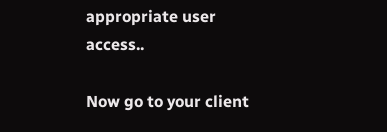appropriate user access..

Now go to your client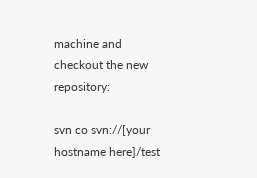machine and checkout the new repository:

svn co svn://[your hostname here]/test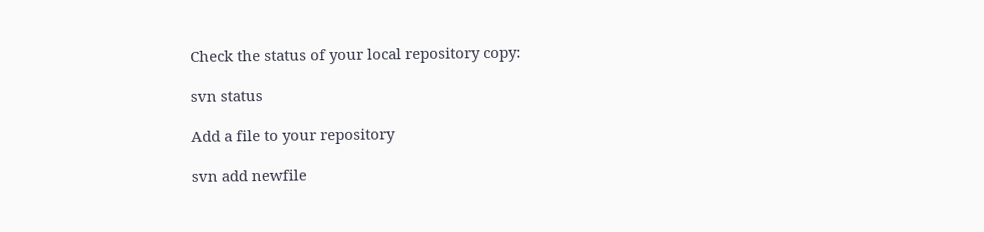Check the status of your local repository copy:

svn status

Add a file to your repository

svn add newfile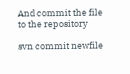And commit the file to the repository

svn commit newfile